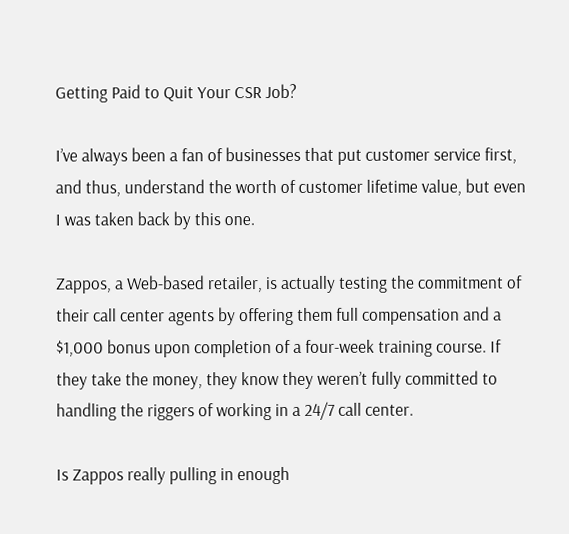Getting Paid to Quit Your CSR Job?

I’ve always been a fan of businesses that put customer service first, and thus, understand the worth of customer lifetime value, but even I was taken back by this one.

Zappos, a Web-based retailer, is actually testing the commitment of their call center agents by offering them full compensation and a $1,000 bonus upon completion of a four-week training course. If they take the money, they know they weren’t fully committed to handling the riggers of working in a 24/7 call center.

Is Zappos really pulling in enough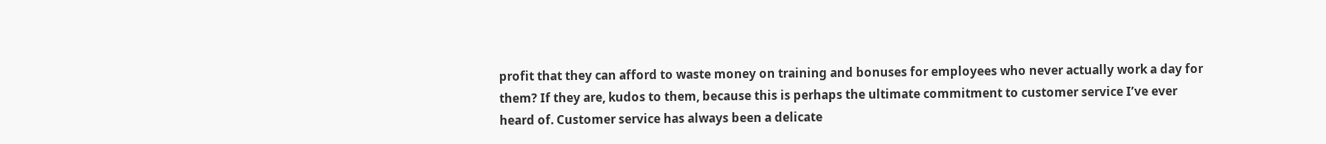profit that they can afford to waste money on training and bonuses for employees who never actually work a day for them? If they are, kudos to them, because this is perhaps the ultimate commitment to customer service I’ve ever heard of. Customer service has always been a delicate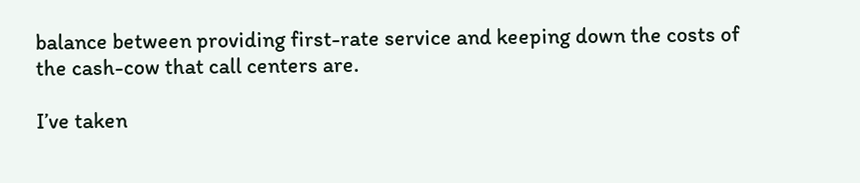balance between providing first-rate service and keeping down the costs of the cash-cow that call centers are.

I’ve taken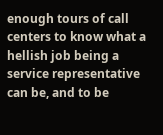enough tours of call centers to know what a hellish job being a service representative can be, and to be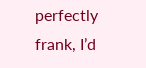perfectly frank, I’d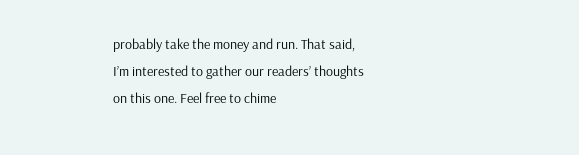probably take the money and run. That said, I’m interested to gather our readers’ thoughts on this one. Feel free to chime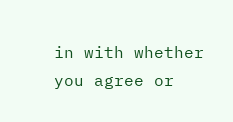in with whether you agree or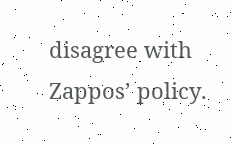disagree with Zappos’ policy.